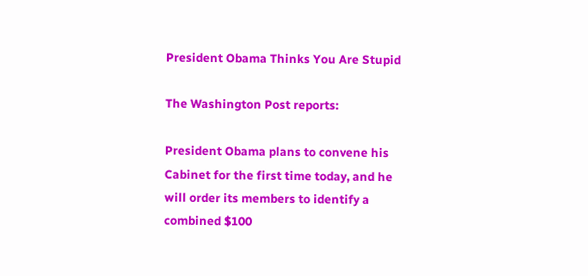President Obama Thinks You Are Stupid

The Washington Post reports:

President Obama plans to convene his Cabinet for the first time today, and he will order its members to identify a combined $100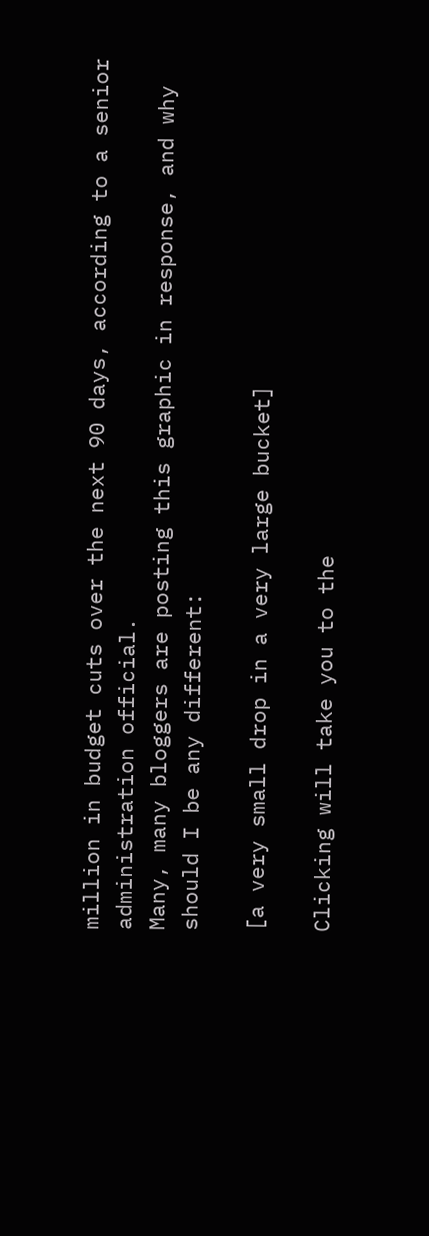million in budget cuts over the next 90 days, according to a senior administration official.
Many, many bloggers are posting this graphic in response, and why should I be any different:

[a very small drop in a very large bucket]

Clicking will take you to the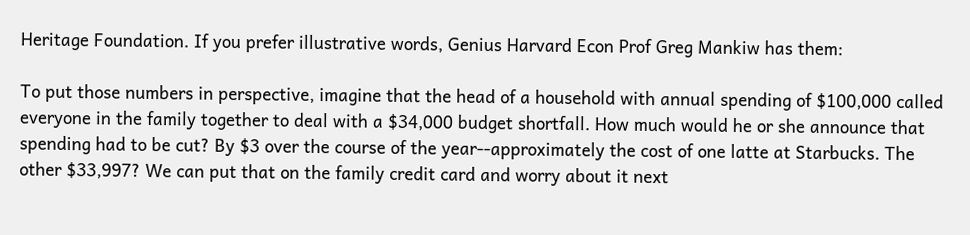Heritage Foundation. If you prefer illustrative words, Genius Harvard Econ Prof Greg Mankiw has them:

To put those numbers in perspective, imagine that the head of a household with annual spending of $100,000 called everyone in the family together to deal with a $34,000 budget shortfall. How much would he or she announce that spending had to be cut? By $3 over the course of the year--approximately the cost of one latte at Starbucks. The other $33,997? We can put that on the family credit card and worry about it next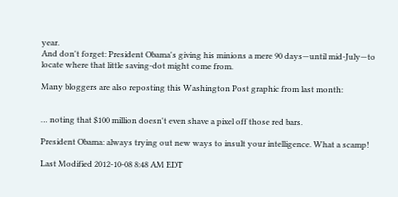year.
And don't forget: President Obama's giving his minions a mere 90 days—until mid-July—to locate where that little saving-dot might come from.

Many bloggers are also reposting this Washington Post graphic from last month:


… noting that $100 million doesn't even shave a pixel off those red bars.

President Obama: always trying out new ways to insult your intelligence. What a scamp!

Last Modified 2012-10-08 8:48 AM EDT